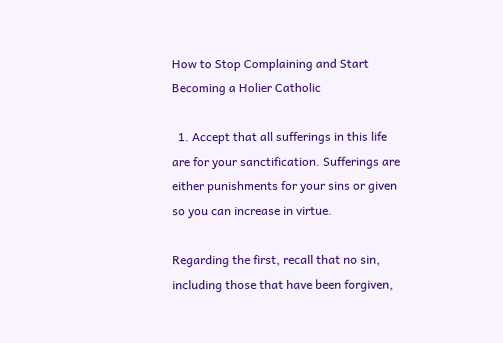How to Stop Complaining and Start Becoming a Holier Catholic

  1. Accept that all sufferings in this life are for your sanctification. Sufferings are either punishments for your sins or given so you can increase in virtue.

Regarding the first, recall that no sin, including those that have been forgiven,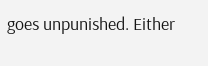goes unpunished. Either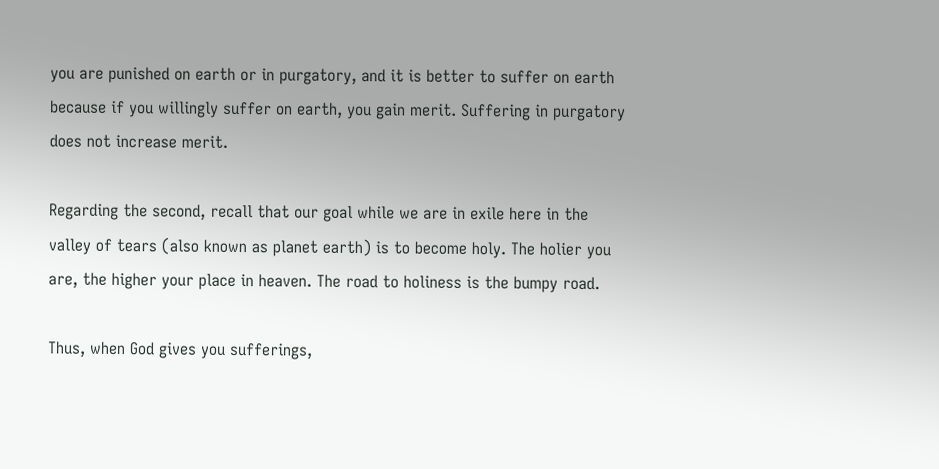you are punished on earth or in purgatory, and it is better to suffer on earth because if you willingly suffer on earth, you gain merit. Suffering in purgatory does not increase merit.

Regarding the second, recall that our goal while we are in exile here in the valley of tears (also known as planet earth) is to become holy. The holier you are, the higher your place in heaven. The road to holiness is the bumpy road.

Thus, when God gives you sufferings,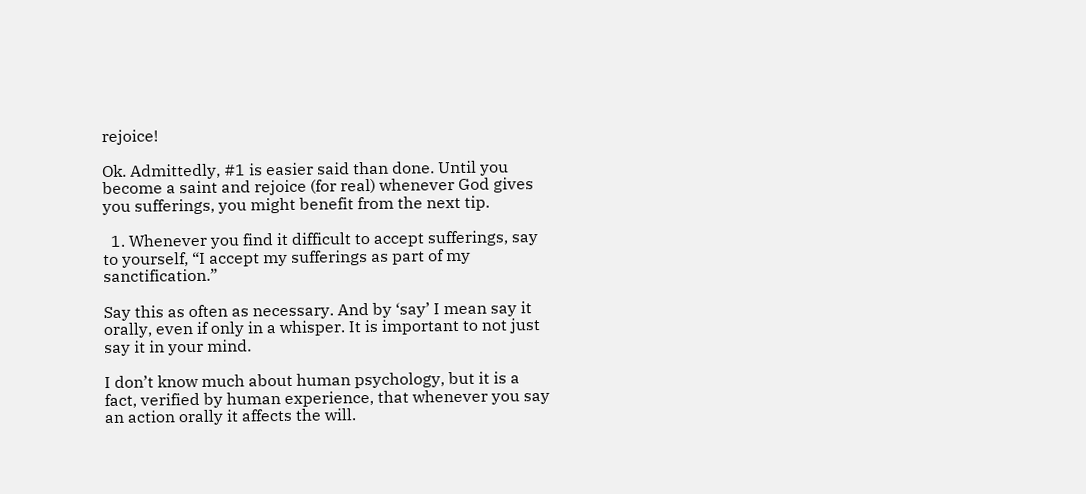rejoice!

Ok. Admittedly, #1 is easier said than done. Until you become a saint and rejoice (for real) whenever God gives you sufferings, you might benefit from the next tip.

  1. Whenever you find it difficult to accept sufferings, say to yourself, “I accept my sufferings as part of my sanctification.”

Say this as often as necessary. And by ‘say’ I mean say it orally, even if only in a whisper. It is important to not just say it in your mind.

I don’t know much about human psychology, but it is a fact, verified by human experience, that whenever you say an action orally it affects the will.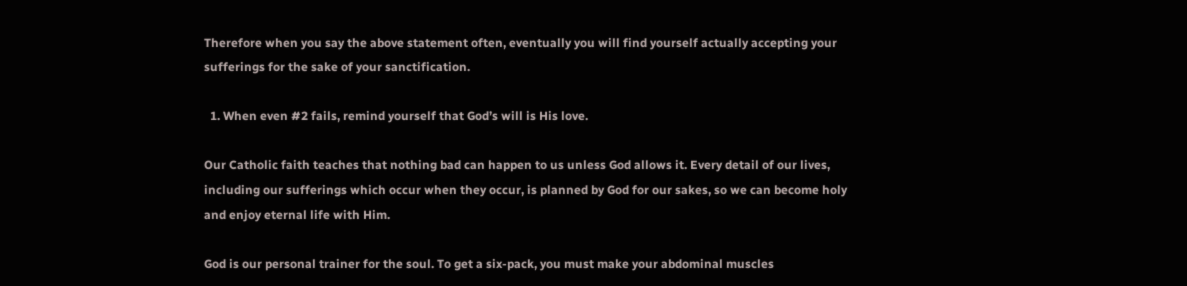Therefore when you say the above statement often, eventually you will find yourself actually accepting your sufferings for the sake of your sanctification.

  1. When even #2 fails, remind yourself that God’s will is His love.

Our Catholic faith teaches that nothing bad can happen to us unless God allows it. Every detail of our lives, including our sufferings which occur when they occur, is planned by God for our sakes, so we can become holy and enjoy eternal life with Him.

God is our personal trainer for the soul. To get a six-pack, you must make your abdominal muscles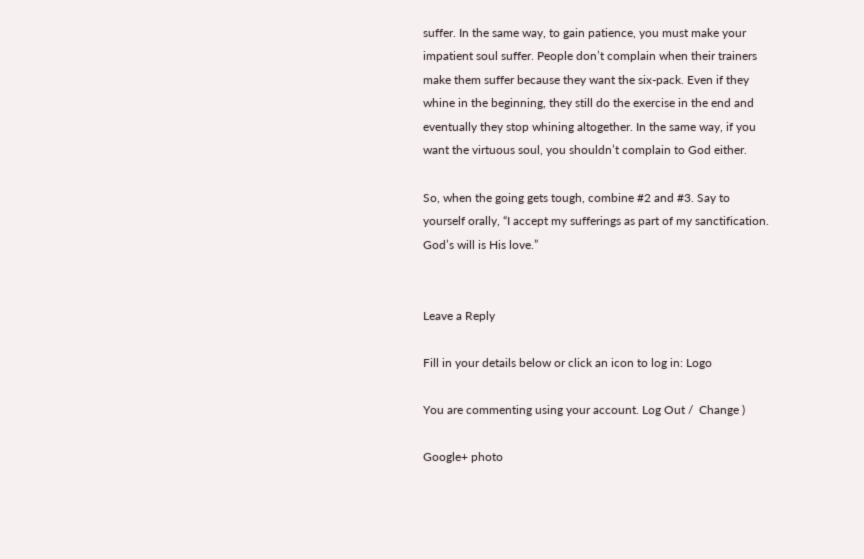suffer. In the same way, to gain patience, you must make your impatient soul suffer. People don’t complain when their trainers make them suffer because they want the six-pack. Even if they whine in the beginning, they still do the exercise in the end and eventually they stop whining altogether. In the same way, if you want the virtuous soul, you shouldn’t complain to God either.

So, when the going gets tough, combine #2 and #3. Say to yourself orally, “I accept my sufferings as part of my sanctification. God’s will is His love.”


Leave a Reply

Fill in your details below or click an icon to log in: Logo

You are commenting using your account. Log Out /  Change )

Google+ photo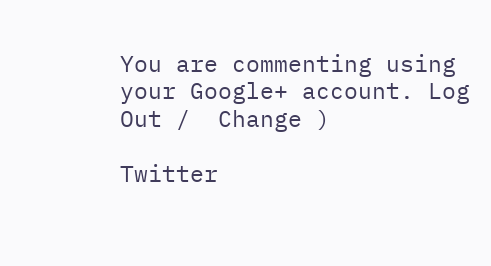You are commenting using your Google+ account. Log Out /  Change )

Twitter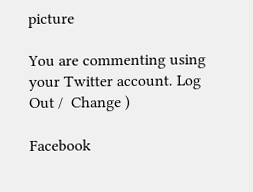picture

You are commenting using your Twitter account. Log Out /  Change )

Facebook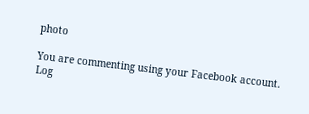photo

You are commenting using your Facebook account. Log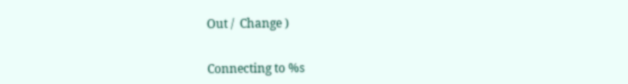Out /  Change )


Connecting to %s